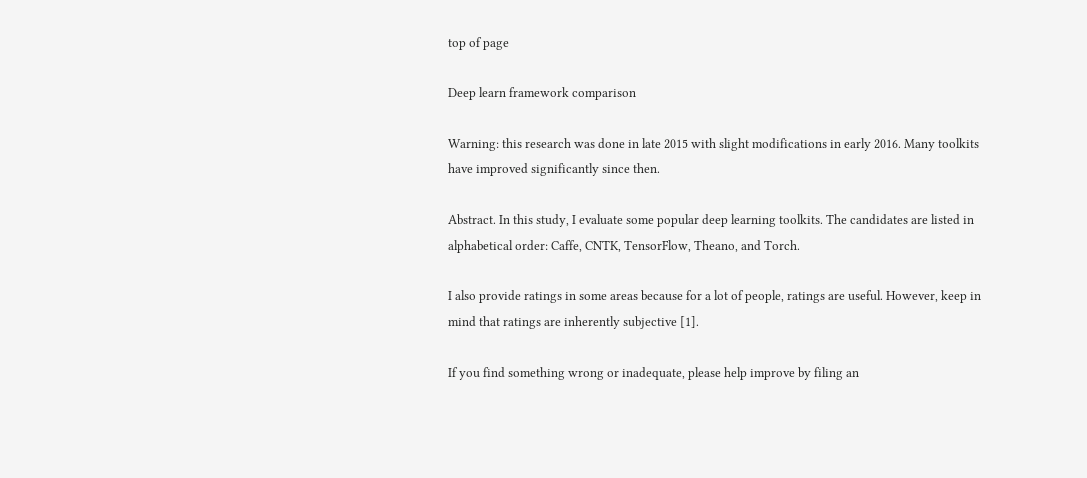top of page

Deep learn framework comparison

Warning: this research was done in late 2015 with slight modifications in early 2016. Many toolkits have improved significantly since then.

Abstract. In this study, I evaluate some popular deep learning toolkits. The candidates are listed in alphabetical order: Caffe, CNTK, TensorFlow, Theano, and Torch.

I also provide ratings in some areas because for a lot of people, ratings are useful. However, keep in mind that ratings are inherently subjective [1].

If you find something wrong or inadequate, please help improve by filing an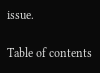issue.

Table of contents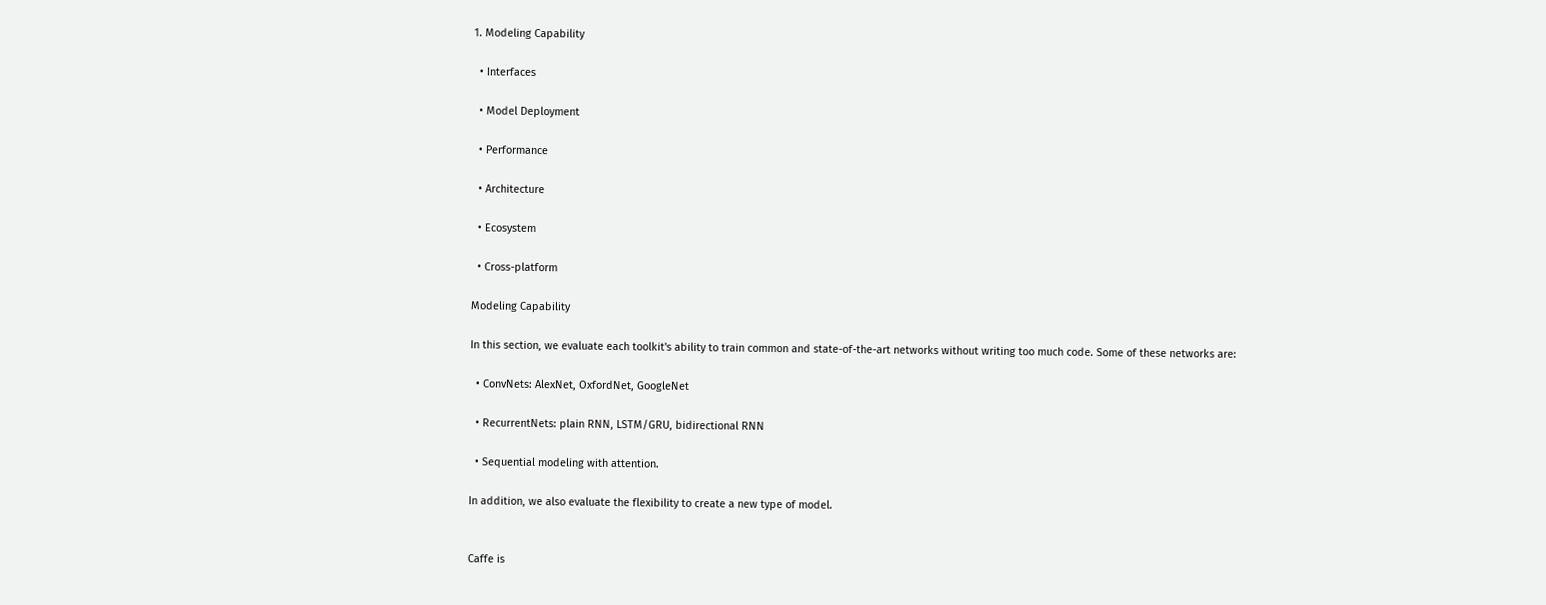1. Modeling Capability

  • Interfaces

  • Model Deployment

  • Performance

  • Architecture

  • Ecosystem

  • Cross-platform

Modeling Capability

In this section, we evaluate each toolkit's ability to train common and state-of-the-art networks without writing too much code. Some of these networks are:

  • ConvNets: AlexNet, OxfordNet, GoogleNet

  • RecurrentNets: plain RNN, LSTM/GRU, bidirectional RNN

  • Sequential modeling with attention.

In addition, we also evaluate the flexibility to create a new type of model.


Caffe is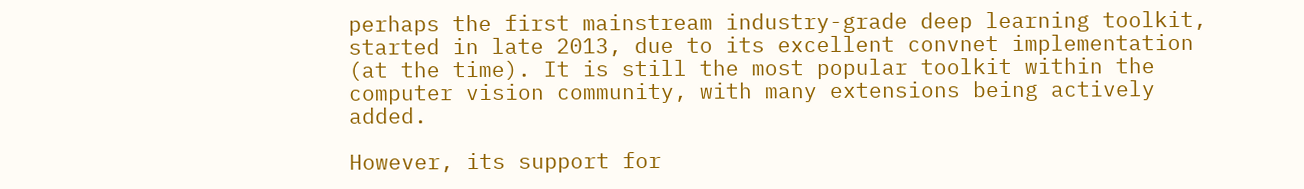perhaps the first mainstream industry-grade deep learning toolkit, started in late 2013, due to its excellent convnet implementation (at the time). It is still the most popular toolkit within the computer vision community, with many extensions being actively added.

However, its support for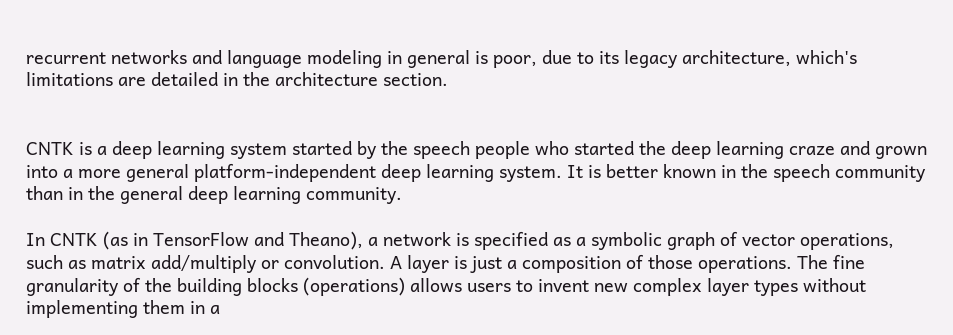recurrent networks and language modeling in general is poor, due to its legacy architecture, which's limitations are detailed in the architecture section.


CNTK is a deep learning system started by the speech people who started the deep learning craze and grown into a more general platform-independent deep learning system. It is better known in the speech community than in the general deep learning community.

In CNTK (as in TensorFlow and Theano), a network is specified as a symbolic graph of vector operations, such as matrix add/multiply or convolution. A layer is just a composition of those operations. The fine granularity of the building blocks (operations) allows users to invent new complex layer types without implementing them in a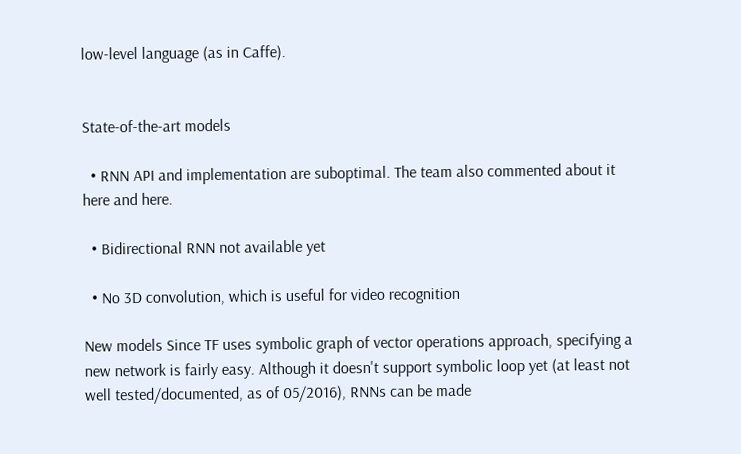low-level language (as in Caffe).


State-of-the-art models

  • RNN API and implementation are suboptimal. The team also commented about it here and here.

  • Bidirectional RNN not available yet

  • No 3D convolution, which is useful for video recognition

New models Since TF uses symbolic graph of vector operations approach, specifying a new network is fairly easy. Although it doesn't support symbolic loop yet (at least not well tested/documented, as of 05/2016), RNNs can be made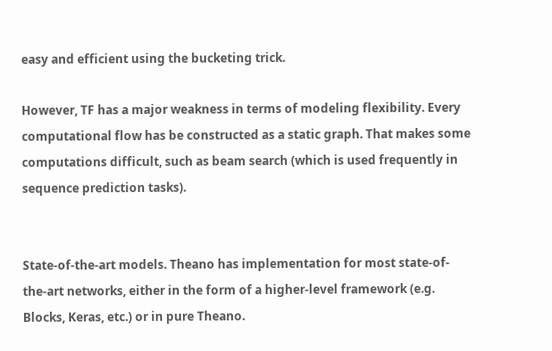easy and efficient using the bucketing trick.

However, TF has a major weakness in terms of modeling flexibility. Every computational flow has be constructed as a static graph. That makes some computations difficult, such as beam search (which is used frequently in sequence prediction tasks).


State-of-the-art models. Theano has implementation for most state-of-the-art networks, either in the form of a higher-level framework (e.g. Blocks, Keras, etc.) or in pure Theano.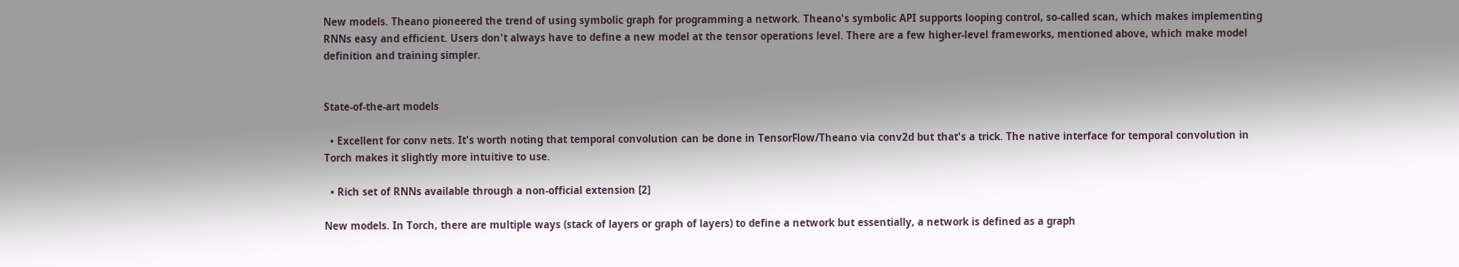New models. Theano pioneered the trend of using symbolic graph for programming a network. Theano's symbolic API supports looping control, so-called scan, which makes implementing RNNs easy and efficient. Users don't always have to define a new model at the tensor operations level. There are a few higher-level frameworks, mentioned above, which make model definition and training simpler.


State-of-the-art models

  • Excellent for conv nets. It's worth noting that temporal convolution can be done in TensorFlow/Theano via conv2d but that's a trick. The native interface for temporal convolution in Torch makes it slightly more intuitive to use.

  • Rich set of RNNs available through a non-official extension [2]

New models. In Torch, there are multiple ways (stack of layers or graph of layers) to define a network but essentially, a network is defined as a graph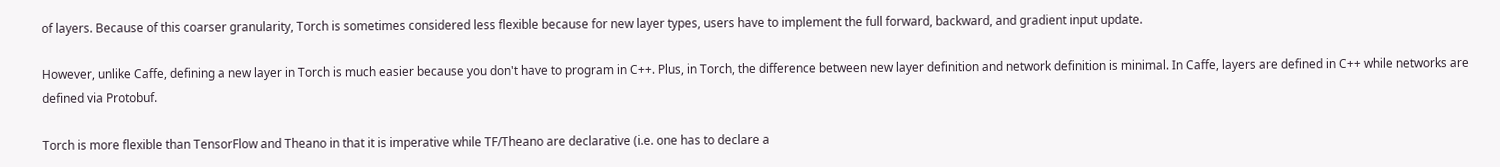of layers. Because of this coarser granularity, Torch is sometimes considered less flexible because for new layer types, users have to implement the full forward, backward, and gradient input update.

However, unlike Caffe, defining a new layer in Torch is much easier because you don't have to program in C++. Plus, in Torch, the difference between new layer definition and network definition is minimal. In Caffe, layers are defined in C++ while networks are defined via Protobuf.

Torch is more flexible than TensorFlow and Theano in that it is imperative while TF/Theano are declarative (i.e. one has to declare a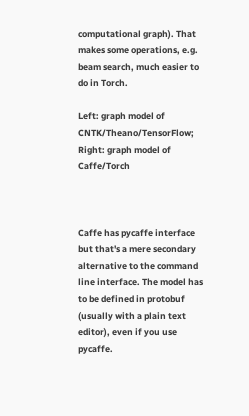computational graph). That makes some operations, e.g. beam search, much easier to do in Torch.

Left: graph model of CNTK/Theano/TensorFlow; Right: graph model of Caffe/Torch



Caffe has pycaffe interface but that's a mere secondary alternative to the command line interface. The model has to be defined in protobuf (usually with a plain text editor), even if you use pycaffe.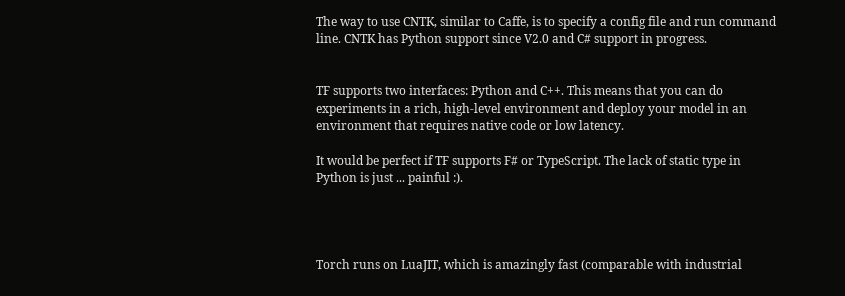The way to use CNTK, similar to Caffe, is to specify a config file and run command line. CNTK has Python support since V2.0 and C# support in progress.


TF supports two interfaces: Python and C++. This means that you can do experiments in a rich, high-level environment and deploy your model in an environment that requires native code or low latency.

It would be perfect if TF supports F# or TypeScript. The lack of static type in Python is just ... painful :).




Torch runs on LuaJIT, which is amazingly fast (comparable with industrial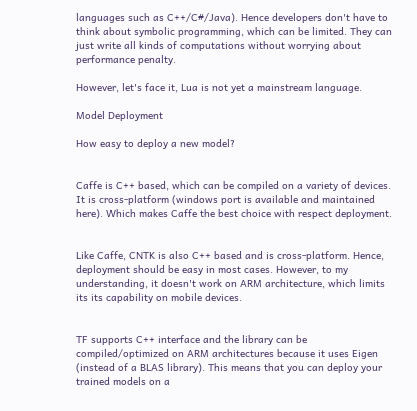languages such as C++/C#/Java). Hence developers don't have to think about symbolic programming, which can be limited. They can just write all kinds of computations without worrying about performance penalty.

However, let's face it, Lua is not yet a mainstream language.

Model Deployment

How easy to deploy a new model?


Caffe is C++ based, which can be compiled on a variety of devices. It is cross-platform (windows port is available and maintained here). Which makes Caffe the best choice with respect deployment.


Like Caffe, CNTK is also C++ based and is cross-platform. Hence, deployment should be easy in most cases. However, to my understanding, it doesn't work on ARM architecture, which limits its its capability on mobile devices.


TF supports C++ interface and the library can be compiled/optimized on ARM architectures because it uses Eigen (instead of a BLAS library). This means that you can deploy your trained models on a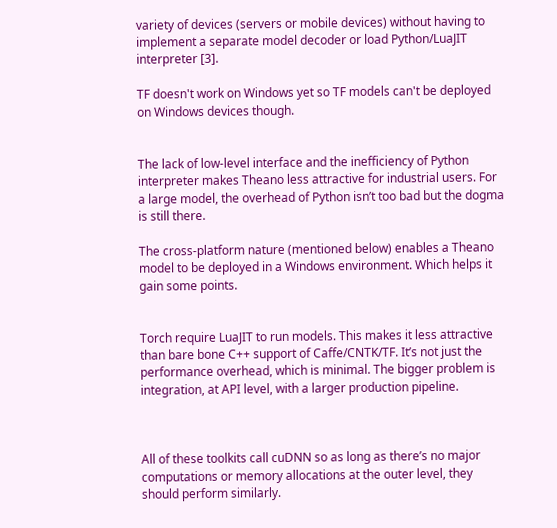variety of devices (servers or mobile devices) without having to implement a separate model decoder or load Python/LuaJIT interpreter [3].

TF doesn't work on Windows yet so TF models can't be deployed on Windows devices though.


The lack of low-level interface and the inefficiency of Python interpreter makes Theano less attractive for industrial users. For a large model, the overhead of Python isn’t too bad but the dogma is still there.

The cross-platform nature (mentioned below) enables a Theano model to be deployed in a Windows environment. Which helps it gain some points.


Torch require LuaJIT to run models. This makes it less attractive than bare bone C++ support of Caffe/CNTK/TF. It’s not just the performance overhead, which is minimal. The bigger problem is integration, at API level, with a larger production pipeline.



All of these toolkits call cuDNN so as long as there’s no major computations or memory allocations at the outer level, they should perform similarly.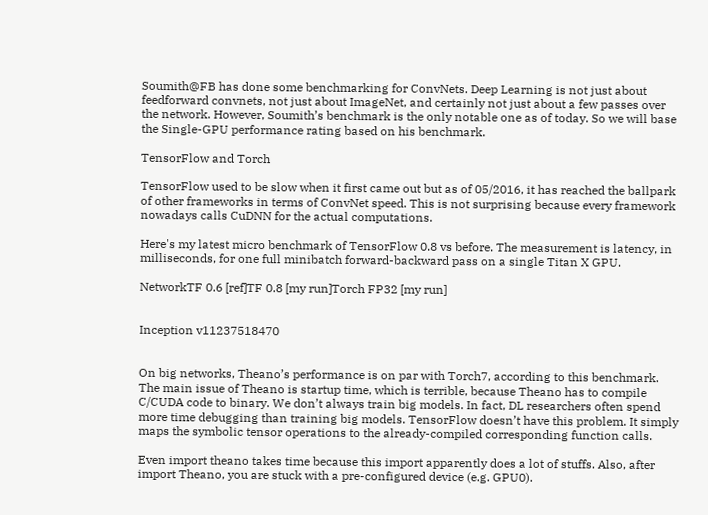Soumith@FB has done some benchmarking for ConvNets. Deep Learning is not just about feedforward convnets, not just about ImageNet, and certainly not just about a few passes over the network. However, Soumith’s benchmark is the only notable one as of today. So we will base the Single-GPU performance rating based on his benchmark.

TensorFlow and Torch

TensorFlow used to be slow when it first came out but as of 05/2016, it has reached the ballpark of other frameworks in terms of ConvNet speed. This is not surprising because every framework nowadays calls CuDNN for the actual computations.

Here's my latest micro benchmark of TensorFlow 0.8 vs before. The measurement is latency, in milliseconds, for one full minibatch forward-backward pass on a single Titan X GPU.

NetworkTF 0.6 [ref]TF 0.8 [my run]Torch FP32 [my run]


Inception v11237518470


On big networks, Theano’s performance is on par with Torch7, according to this benchmark. The main issue of Theano is startup time, which is terrible, because Theano has to compile C/CUDA code to binary. We don’t always train big models. In fact, DL researchers often spend more time debugging than training big models. TensorFlow doesn’t have this problem. It simply maps the symbolic tensor operations to the already-compiled corresponding function calls.

Even import theano takes time because this import apparently does a lot of stuffs. Also, after import Theano, you are stuck with a pre-configured device (e.g. GPU0).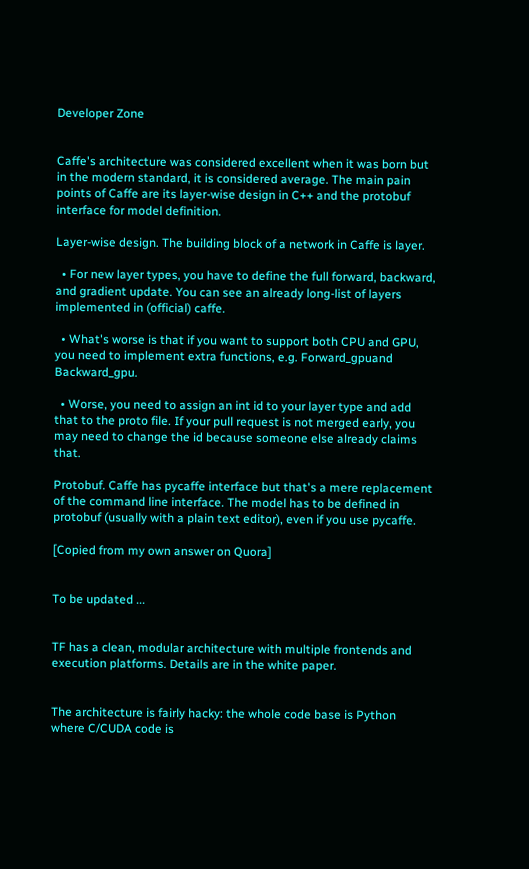Developer Zone


Caffe's architecture was considered excellent when it was born but in the modern standard, it is considered average. The main pain points of Caffe are its layer-wise design in C++ and the protobuf interface for model definition.

Layer-wise design. The building block of a network in Caffe is layer.

  • For new layer types, you have to define the full forward, backward, and gradient update. You can see an already long-list of layers implemented in (official) caffe.

  • What's worse is that if you want to support both CPU and GPU, you need to implement extra functions, e.g. Forward_gpuand Backward_gpu.

  • Worse, you need to assign an int id to your layer type and add that to the proto file. If your pull request is not merged early, you may need to change the id because someone else already claims that.

Protobuf. Caffe has pycaffe interface but that's a mere replacement of the command line interface. The model has to be defined in protobuf (usually with a plain text editor), even if you use pycaffe.

[Copied from my own answer on Quora]


To be updated ...


TF has a clean, modular architecture with multiple frontends and execution platforms. Details are in the white paper.


The architecture is fairly hacky: the whole code base is Python where C/CUDA code is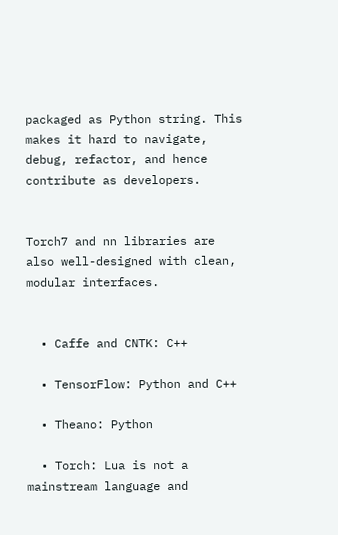packaged as Python string. This makes it hard to navigate, debug, refactor, and hence contribute as developers.


Torch7 and nn libraries are also well-designed with clean, modular interfaces.


  • Caffe and CNTK: C++

  • TensorFlow: Python and C++

  • Theano: Python

  • Torch: Lua is not a mainstream language and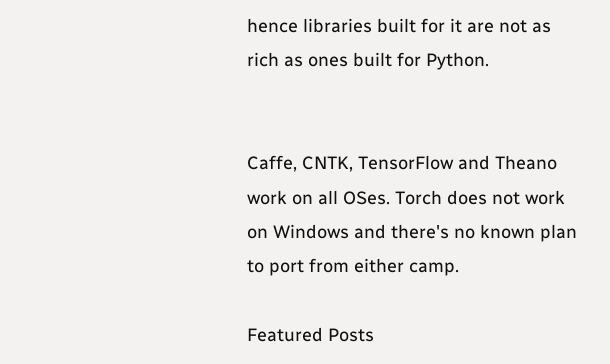hence libraries built for it are not as rich as ones built for Python.


Caffe, CNTK, TensorFlow and Theano work on all OSes. Torch does not work on Windows and there's no known plan to port from either camp.

Featured Posts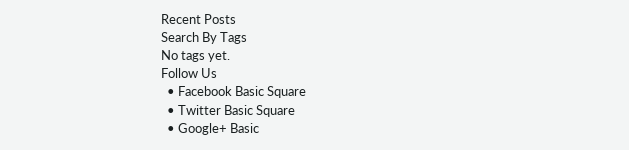Recent Posts
Search By Tags
No tags yet.
Follow Us
  • Facebook Basic Square
  • Twitter Basic Square
  • Google+ Basic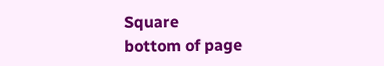Square
bottom of page